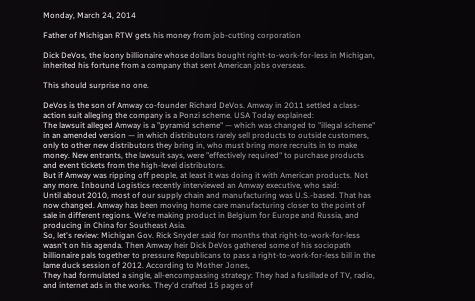Monday, March 24, 2014

Father of Michigan RTW gets his money from job-cutting corporation

Dick DeVos, the loony billionaire whose dollars bought right-to-work-for-less in Michigan, inherited his fortune from a company that sent American jobs overseas.

This should surprise no one.

DeVos is the son of Amway co-founder Richard DeVos. Amway in 2011 settled a class-action suit alleging the company is a Ponzi scheme. USA Today explained:
The lawsuit alleged Amway is a "pyramid scheme" — which was changed to "illegal scheme" in an amended version — in which distributors rarely sell products to outside customers, only to other new distributors they bring in, who must bring more recruits in to make money. New entrants, the lawsuit says, were "effectively required" to purchase products and event tickets from the high-level distributors.
But if Amway was ripping off people, at least it was doing it with American products. Not any more. Inbound Logistics recently interviewed an Amway executive, who said:
Until about 2010, most of our supply chain and manufacturing was U.S.-based. That has now changed. Amway has been moving home care manufacturing closer to the point of sale in different regions. We're making product in Belgium for Europe and Russia, and producing in China for Southeast Asia.
So, let's review: Michigan Gov. Rick Snyder said for months that right-to-work-for-less wasn't on his agenda. Then Amway heir Dick DeVos gathered some of his sociopath billionaire pals together to pressure Republicans to pass a right-to-work-for-less bill in the lame duck session of 2012. According to Mother Jones,
They had formulated a single, all-encompassing strategy: They had a fusillade of TV, radio, and internet ads in the works. They'd crafted 15 pages of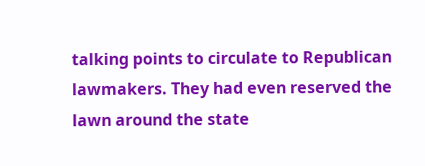talking points to circulate to Republican lawmakers. They had even reserved the lawn around the state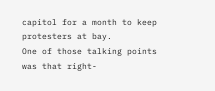capitol for a month to keep protesters at bay.
One of those talking points was that right-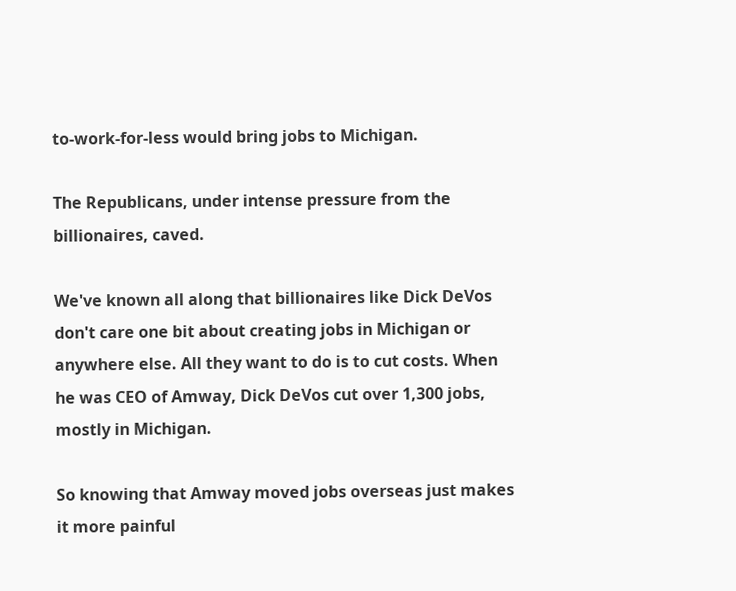to-work-for-less would bring jobs to Michigan.

The Republicans, under intense pressure from the billionaires, caved.

We've known all along that billionaires like Dick DeVos don't care one bit about creating jobs in Michigan or anywhere else. All they want to do is to cut costs. When he was CEO of Amway, Dick DeVos cut over 1,300 jobs, mostly in Michigan.

So knowing that Amway moved jobs overseas just makes it more painful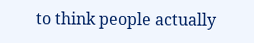to think people actually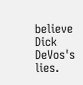believe Dick DeVos's lies.